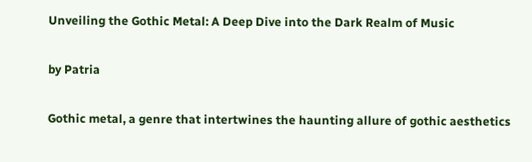Unveiling the Gothic Metal: A Deep Dive into the Dark Realm of Music

by Patria

Gothic metal, a genre that intertwines the haunting allure of gothic aesthetics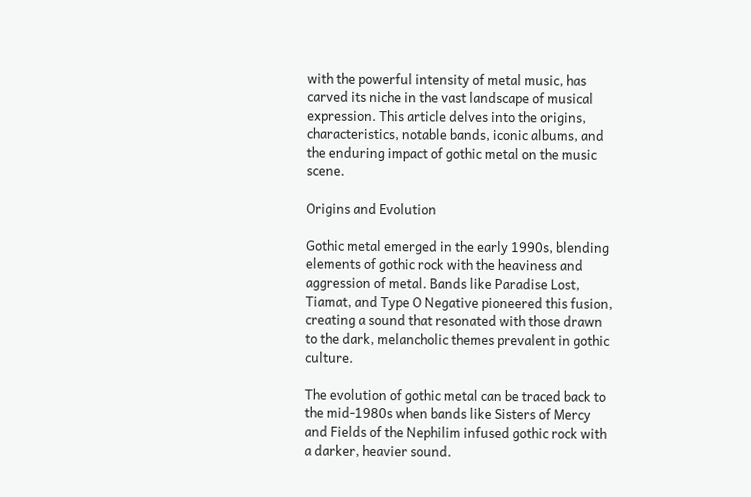with the powerful intensity of metal music, has carved its niche in the vast landscape of musical expression. This article delves into the origins, characteristics, notable bands, iconic albums, and the enduring impact of gothic metal on the music scene.

Origins and Evolution

Gothic metal emerged in the early 1990s, blending elements of gothic rock with the heaviness and aggression of metal. Bands like Paradise Lost, Tiamat, and Type O Negative pioneered this fusion, creating a sound that resonated with those drawn to the dark, melancholic themes prevalent in gothic culture.

The evolution of gothic metal can be traced back to the mid-1980s when bands like Sisters of Mercy and Fields of the Nephilim infused gothic rock with a darker, heavier sound.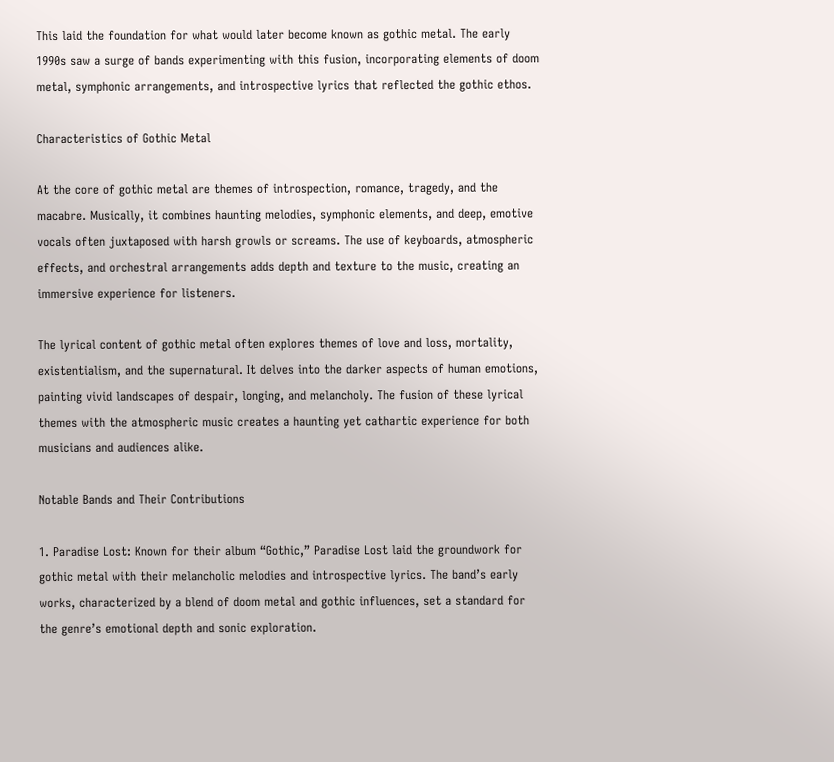This laid the foundation for what would later become known as gothic metal. The early 1990s saw a surge of bands experimenting with this fusion, incorporating elements of doom metal, symphonic arrangements, and introspective lyrics that reflected the gothic ethos.

Characteristics of Gothic Metal

At the core of gothic metal are themes of introspection, romance, tragedy, and the macabre. Musically, it combines haunting melodies, symphonic elements, and deep, emotive vocals often juxtaposed with harsh growls or screams. The use of keyboards, atmospheric effects, and orchestral arrangements adds depth and texture to the music, creating an immersive experience for listeners.

The lyrical content of gothic metal often explores themes of love and loss, mortality, existentialism, and the supernatural. It delves into the darker aspects of human emotions, painting vivid landscapes of despair, longing, and melancholy. The fusion of these lyrical themes with the atmospheric music creates a haunting yet cathartic experience for both musicians and audiences alike.

Notable Bands and Their Contributions

1. Paradise Lost: Known for their album “Gothic,” Paradise Lost laid the groundwork for gothic metal with their melancholic melodies and introspective lyrics. The band’s early works, characterized by a blend of doom metal and gothic influences, set a standard for the genre’s emotional depth and sonic exploration.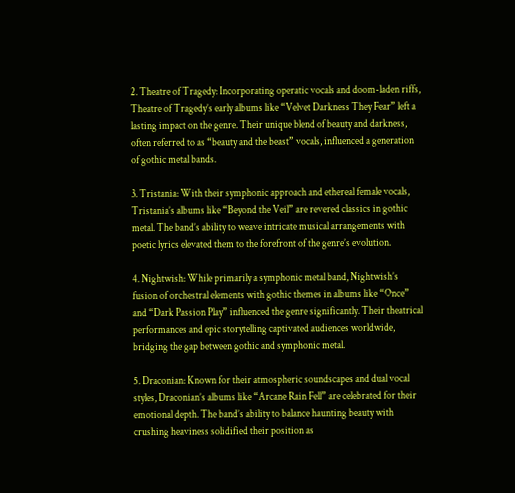2. Theatre of Tragedy: Incorporating operatic vocals and doom-laden riffs, Theatre of Tragedy’s early albums like “Velvet Darkness They Fear” left a lasting impact on the genre. Their unique blend of beauty and darkness, often referred to as “beauty and the beast” vocals, influenced a generation of gothic metal bands.

3. Tristania: With their symphonic approach and ethereal female vocals, Tristania’s albums like “Beyond the Veil” are revered classics in gothic metal. The band’s ability to weave intricate musical arrangements with poetic lyrics elevated them to the forefront of the genre’s evolution.

4. Nightwish: While primarily a symphonic metal band, Nightwish’s fusion of orchestral elements with gothic themes in albums like “Once” and “Dark Passion Play” influenced the genre significantly. Their theatrical performances and epic storytelling captivated audiences worldwide, bridging the gap between gothic and symphonic metal.

5. Draconian: Known for their atmospheric soundscapes and dual vocal styles, Draconian’s albums like “Arcane Rain Fell” are celebrated for their emotional depth. The band’s ability to balance haunting beauty with crushing heaviness solidified their position as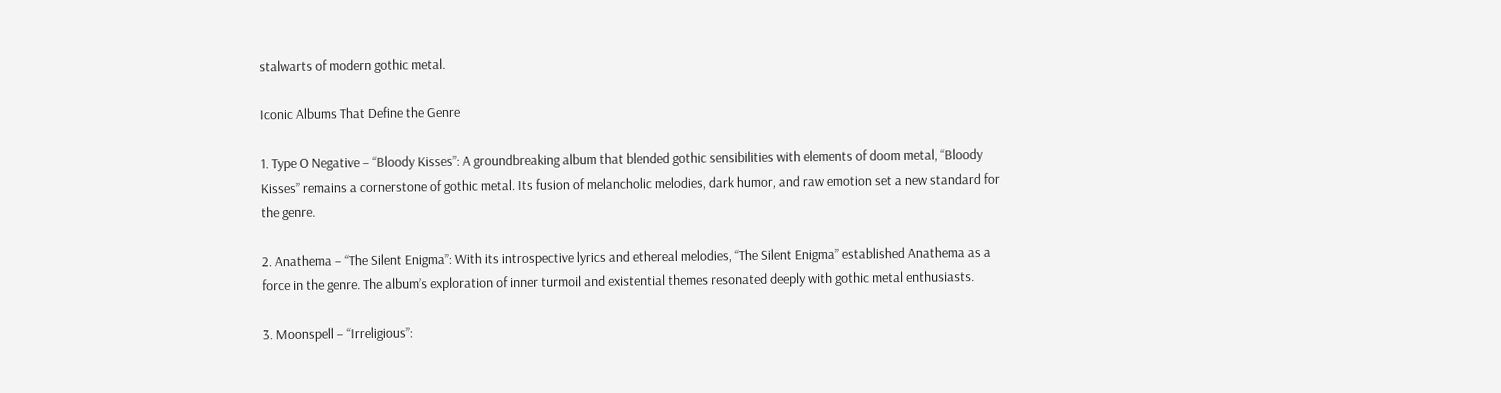stalwarts of modern gothic metal.

Iconic Albums That Define the Genre

1. Type O Negative – “Bloody Kisses”: A groundbreaking album that blended gothic sensibilities with elements of doom metal, “Bloody Kisses” remains a cornerstone of gothic metal. Its fusion of melancholic melodies, dark humor, and raw emotion set a new standard for the genre.

2. Anathema – “The Silent Enigma”: With its introspective lyrics and ethereal melodies, “The Silent Enigma” established Anathema as a force in the genre. The album’s exploration of inner turmoil and existential themes resonated deeply with gothic metal enthusiasts.

3. Moonspell – “Irreligious”: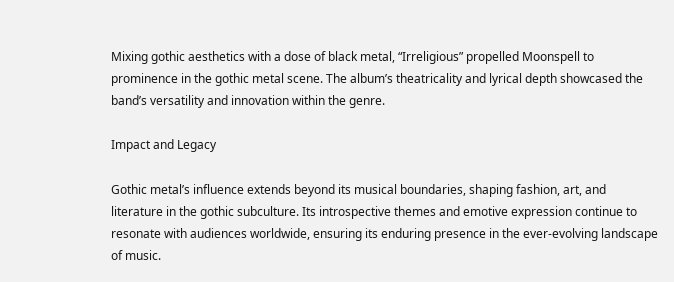Mixing gothic aesthetics with a dose of black metal, “Irreligious” propelled Moonspell to prominence in the gothic metal scene. The album’s theatricality and lyrical depth showcased the band’s versatility and innovation within the genre.

Impact and Legacy

Gothic metal’s influence extends beyond its musical boundaries, shaping fashion, art, and literature in the gothic subculture. Its introspective themes and emotive expression continue to resonate with audiences worldwide, ensuring its enduring presence in the ever-evolving landscape of music.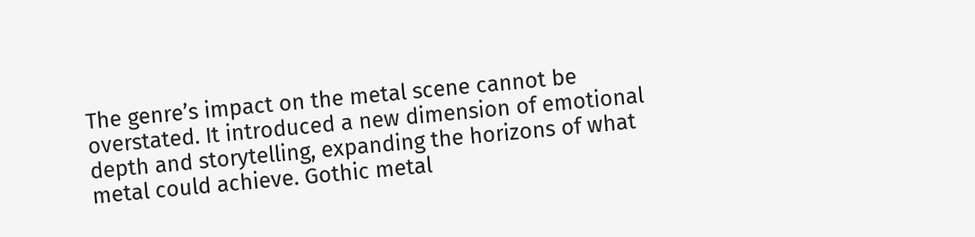The genre’s impact on the metal scene cannot be overstated. It introduced a new dimension of emotional depth and storytelling, expanding the horizons of what metal could achieve. Gothic metal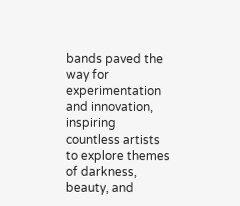bands paved the way for experimentation and innovation, inspiring countless artists to explore themes of darkness, beauty, and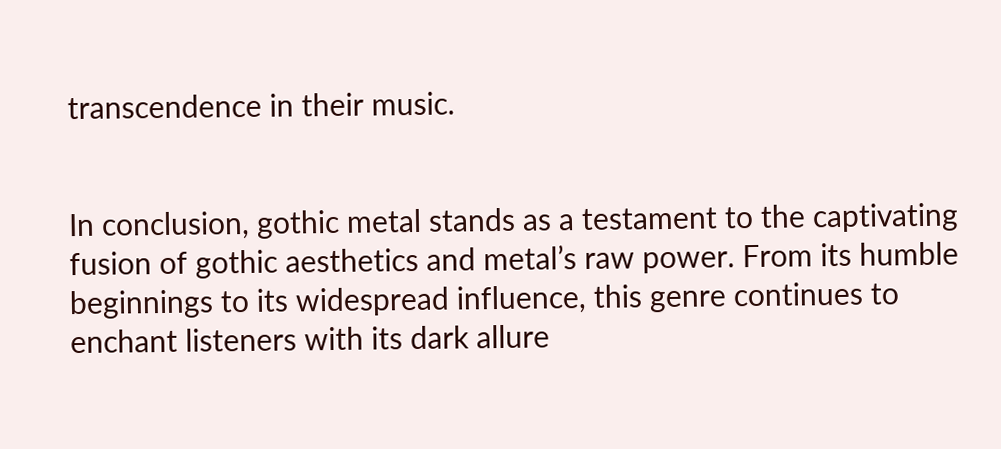transcendence in their music.


In conclusion, gothic metal stands as a testament to the captivating fusion of gothic aesthetics and metal’s raw power. From its humble beginnings to its widespread influence, this genre continues to enchant listeners with its dark allure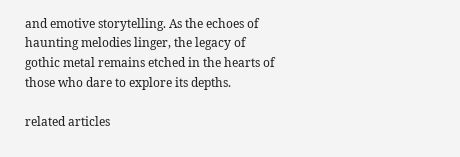and emotive storytelling. As the echoes of haunting melodies linger, the legacy of gothic metal remains etched in the hearts of those who dare to explore its depths.

related articles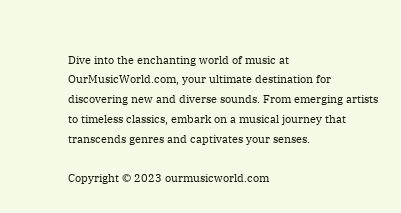Dive into the enchanting world of music at OurMusicWorld.com, your ultimate destination for discovering new and diverse sounds. From emerging artists to timeless classics, embark on a musical journey that transcends genres and captivates your senses.

Copyright © 2023 ourmusicworld.com